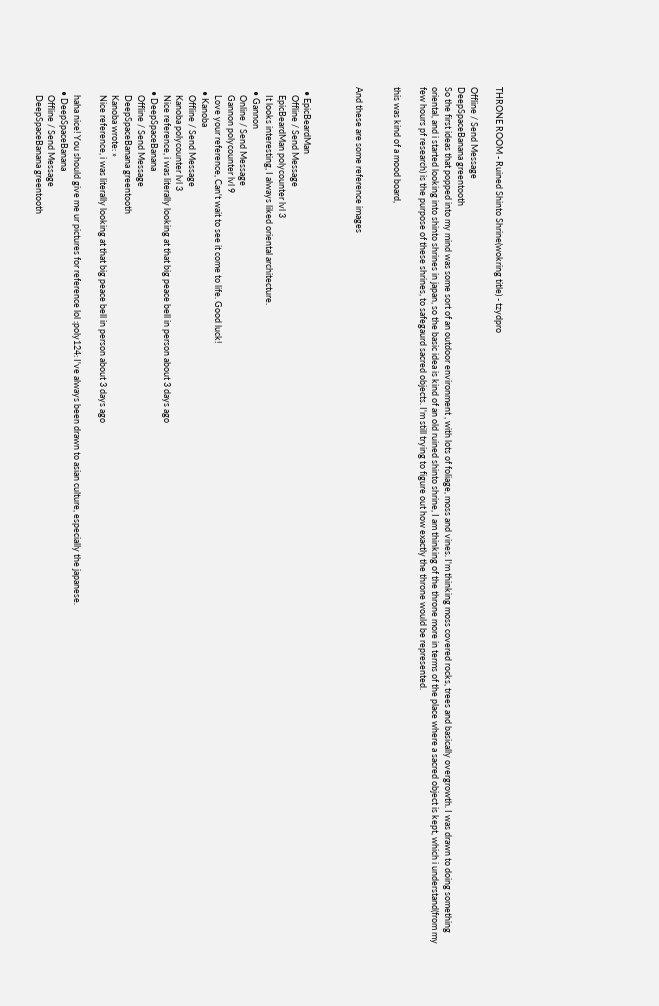THRONE ROOM - Ruined Shinto Shrine(wokring title) - tzydpro

Offline / Send Message
DeepSpaceBanana greentooth
So the first ideas that popped into my mind was some sort of an outdoor environment , with lots of foliage, moss and vines. I'm thinking moss covered rocks, trees and basically overgrowth. I was drawn to doing something oriental, and i started looking into shinto shrines in japan, so the basic idea is kind of an old ruined shinto shrine, I am thinking of the throne more in terms of the place where a sacred object is kept, which i understand(from my few hours pf research) is the purpose of these shrines, to safegaurd sacred objects. I'm still trying to figure out how exactly the throne would be represented.

this was kind of a mood board,


And these are some reference images



  • EpicBeardMan
    Offline / Send Message
    EpicBeardMan polycounter lvl 3
    It looks interesting, I always liked oriental architecture.
  • Gannon
    Online / Send Message
    Gannon polycounter lvl 9
    Love your reference, Can't wait to see it come to life. Good luck!
  • Kanoba
    Offline / Send Message
    Kanoba polycounter lvl 3
    Nice reference, i was literally looking at that big peace bell in person about 3 days ago
  • DeepSpaceBanana
    Offline / Send Message
    DeepSpaceBanana greentooth
    Kanoba wrote: »
    Nice reference, i was literally looking at that big peace bell in person about 3 days ago

    haha nice! You should give me ur pictures for reference lol :poly124: I've always been drawn to asian culture, especially the japanese.
  • DeepSpaceBanana
    Offline / Send Message
    DeepSpaceBanana greentooth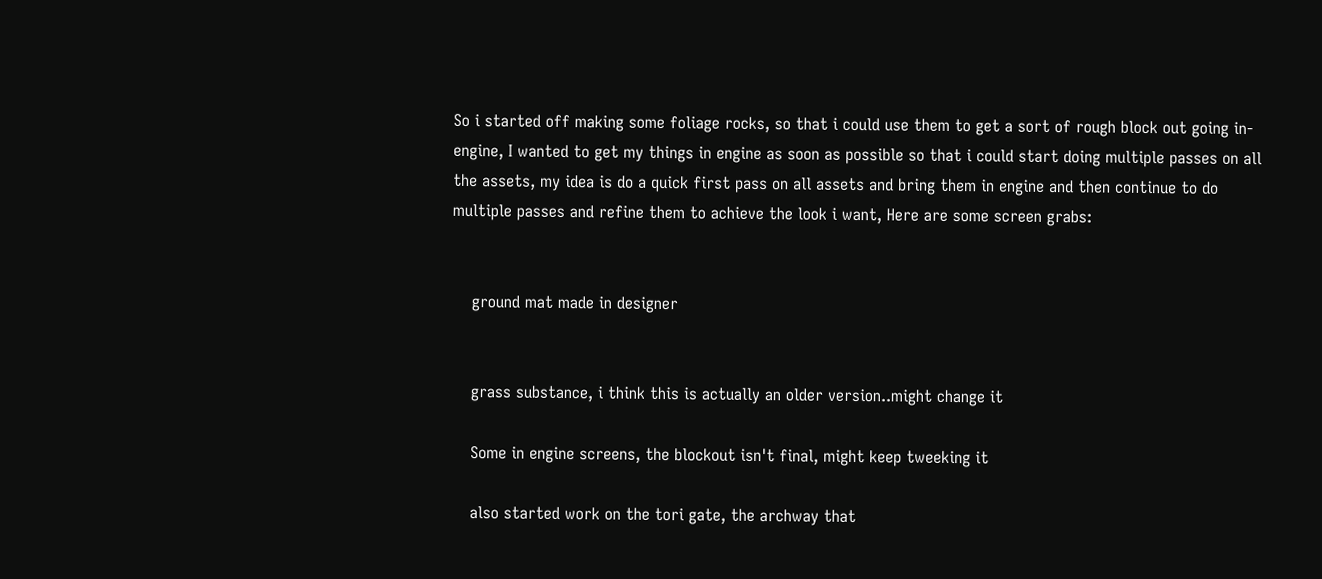So i started off making some foliage rocks, so that i could use them to get a sort of rough block out going in-engine, I wanted to get my things in engine as soon as possible so that i could start doing multiple passes on all the assets, my idea is do a quick first pass on all assets and bring them in engine and then continue to do multiple passes and refine them to achieve the look i want, Here are some screen grabs:


    ground mat made in designer


    grass substance, i think this is actually an older version..might change it

    Some in engine screens, the blockout isn't final, might keep tweeking it

    also started work on the tori gate, the archway that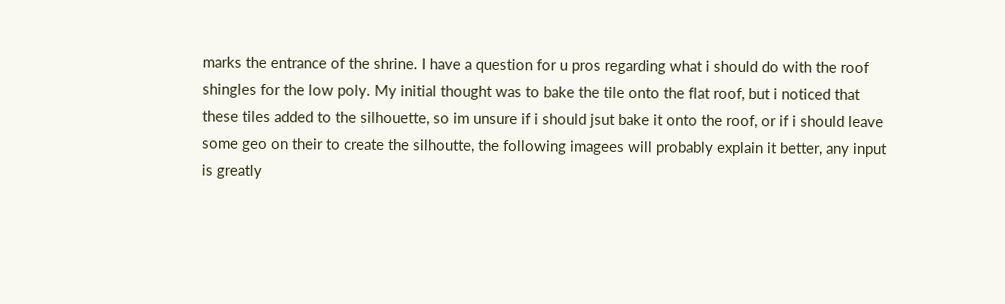marks the entrance of the shrine. I have a question for u pros regarding what i should do with the roof shingles for the low poly. My initial thought was to bake the tile onto the flat roof, but i noticed that these tiles added to the silhouette, so im unsure if i should jsut bake it onto the roof, or if i should leave some geo on their to create the silhoutte, the following imagees will probably explain it better, any input is greatly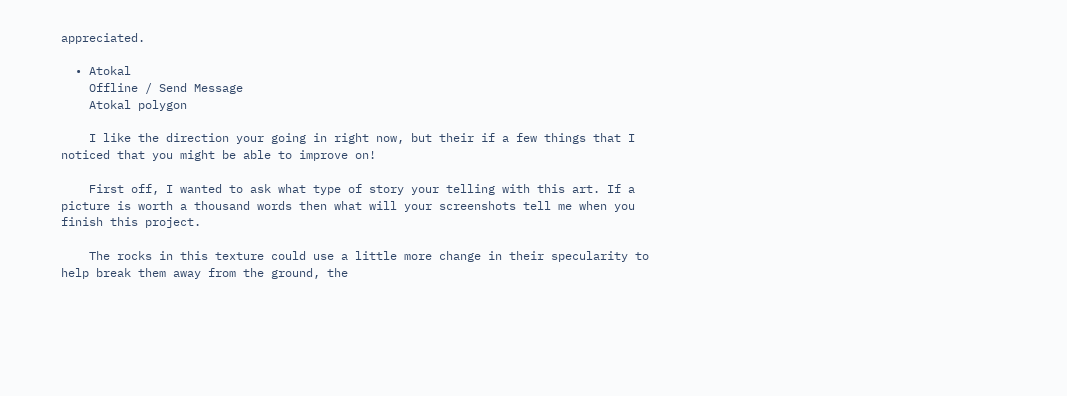appreciated.

  • Atokal
    Offline / Send Message
    Atokal polygon

    I like the direction your going in right now, but their if a few things that I noticed that you might be able to improve on!

    First off, I wanted to ask what type of story your telling with this art. If a picture is worth a thousand words then what will your screenshots tell me when you finish this project.

    The rocks in this texture could use a little more change in their specularity to help break them away from the ground, the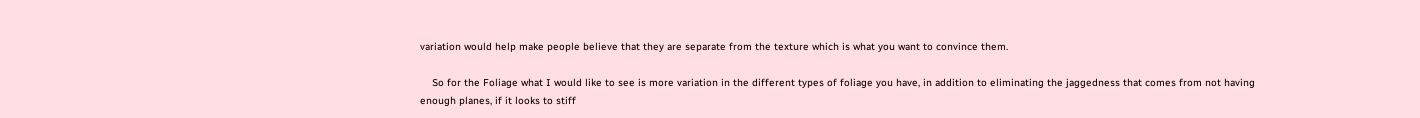variation would help make people believe that they are separate from the texture which is what you want to convince them.

    So for the Foliage what I would like to see is more variation in the different types of foliage you have, in addition to eliminating the jaggedness that comes from not having enough planes, if it looks to stiff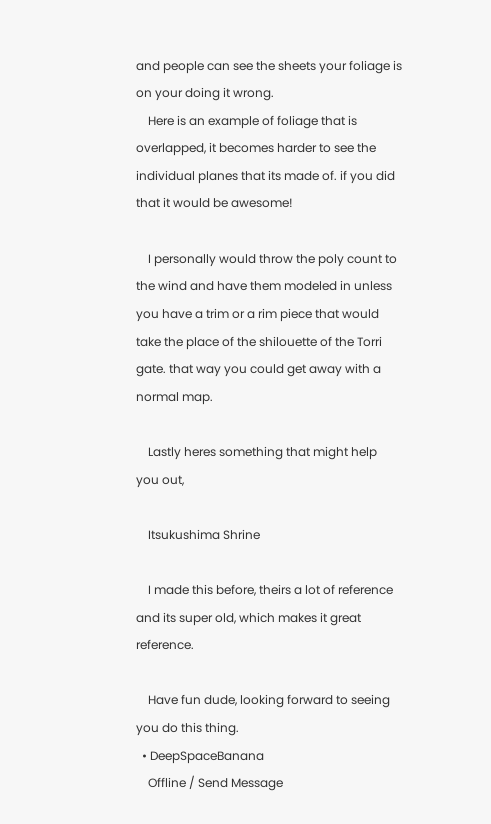and people can see the sheets your foliage is on your doing it wrong.
    Here is an example of foliage that is overlapped, it becomes harder to see the individual planes that its made of. if you did that it would be awesome!

    I personally would throw the poly count to the wind and have them modeled in unless you have a trim or a rim piece that would take the place of the shilouette of the Torri gate. that way you could get away with a normal map.

    Lastly heres something that might help you out,

    Itsukushima Shrine

    I made this before, theirs a lot of reference and its super old, which makes it great reference.

    Have fun dude, looking forward to seeing you do this thing.
  • DeepSpaceBanana
    Offline / Send Message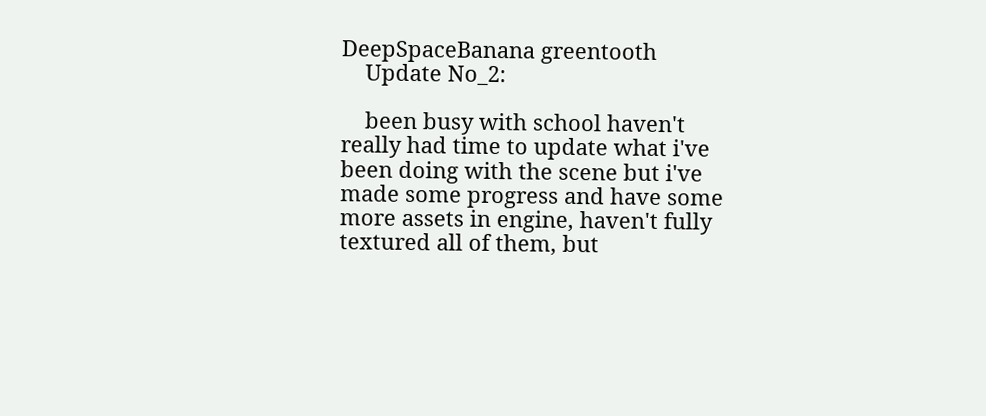DeepSpaceBanana greentooth
    Update No_2:

    been busy with school haven't really had time to update what i've been doing with the scene but i've made some progress and have some more assets in engine, haven't fully textured all of them, but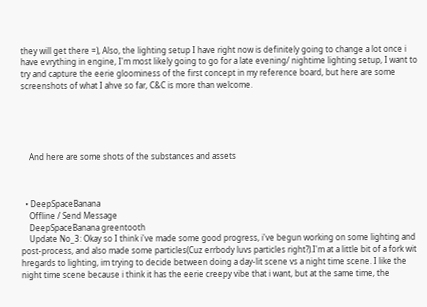they will get there =), Also, the lighting setup I have right now is definitely going to change a lot once i have evrything in engine, I'm most likely going to go for a late evening/ nightime lighting setup, I want to try and capture the eerie gloominess of the first concept in my reference board, but here are some screenshots of what I ahve so far, C&C is more than welcome.





    And here are some shots of the substances and assets



  • DeepSpaceBanana
    Offline / Send Message
    DeepSpaceBanana greentooth
    Update No_3: Okay so I think i've made some good progress, i've begun working on some lighting and post-process, and also made some particles(Cuz errbody luvs particles right?).I'm at a little bit of a fork wit hregards to lighting, im trying to decide between doing a day-lit scene vs a night time scene. I like the night time scene because i think it has the eerie creepy vibe that i want, but at the same time, the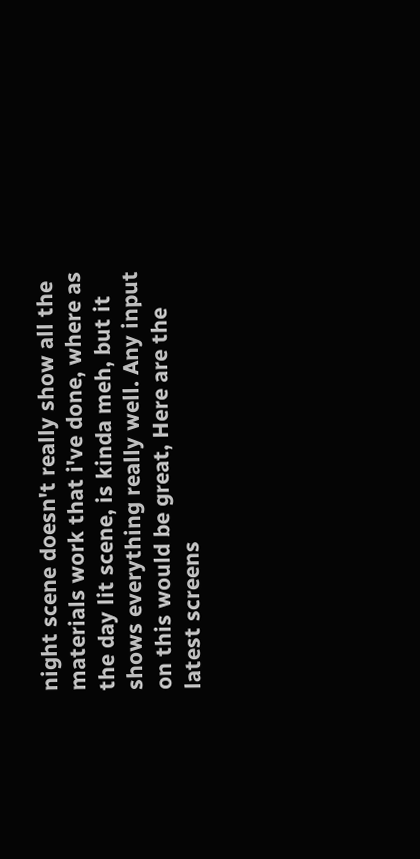night scene doesn't really show all the materials work that i've done, where as the day lit scene, is kinda meh, but it shows everything really well. Any input on this would be great, Here are the latest screens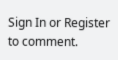Sign In or Register to comment.